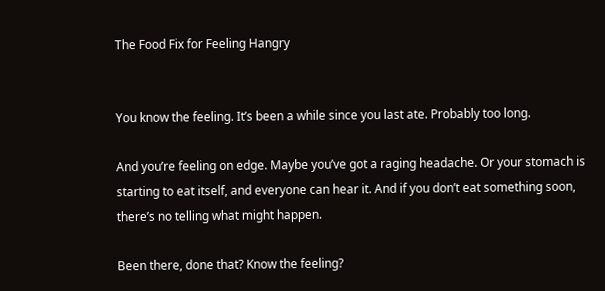The Food Fix for Feeling Hangry


You know the feeling. It’s been a while since you last ate. Probably too long.

And you’re feeling on edge. Maybe you’ve got a raging headache. Or your stomach is starting to eat itself, and everyone can hear it. And if you don’t eat something soon, there’s no telling what might happen.

Been there, done that? Know the feeling?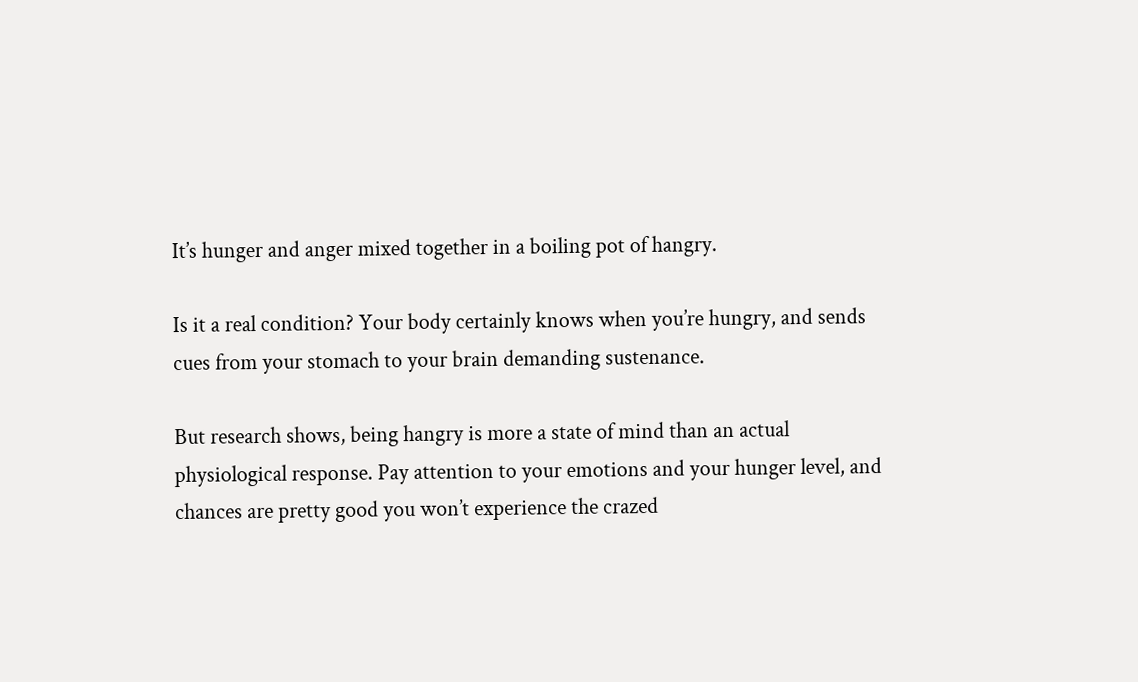It’s hunger and anger mixed together in a boiling pot of hangry.

Is it a real condition? Your body certainly knows when you’re hungry, and sends cues from your stomach to your brain demanding sustenance.

But research shows, being hangry is more a state of mind than an actual physiological response. Pay attention to your emotions and your hunger level, and chances are pretty good you won’t experience the crazed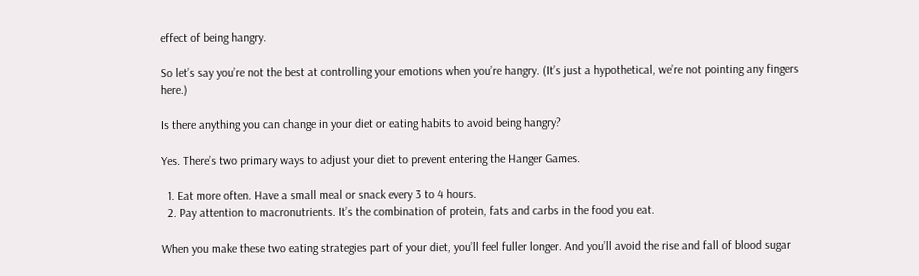effect of being hangry.

So let’s say you’re not the best at controlling your emotions when you’re hangry. (It’s just a hypothetical, we’re not pointing any fingers here.)

Is there anything you can change in your diet or eating habits to avoid being hangry?

Yes. There’s two primary ways to adjust your diet to prevent entering the Hanger Games.

  1. Eat more often. Have a small meal or snack every 3 to 4 hours.
  2. Pay attention to macronutrients. It’s the combination of protein, fats and carbs in the food you eat.

When you make these two eating strategies part of your diet, you’ll feel fuller longer. And you’ll avoid the rise and fall of blood sugar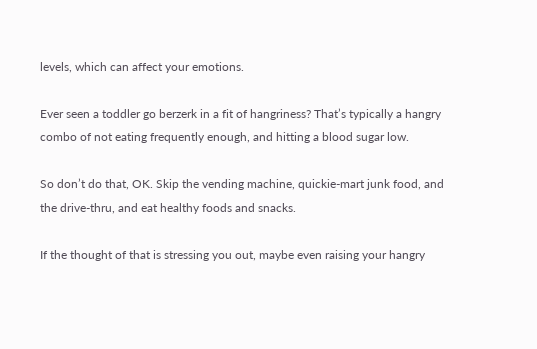levels, which can affect your emotions.

Ever seen a toddler go berzerk in a fit of hangriness? That’s typically a hangry combo of not eating frequently enough, and hitting a blood sugar low.

So don’t do that, OK. Skip the vending machine, quickie-mart junk food, and the drive-thru, and eat healthy foods and snacks.

If the thought of that is stressing you out, maybe even raising your hangry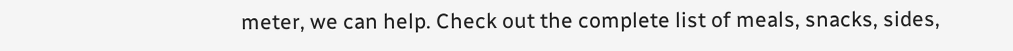meter, we can help. Check out the complete list of meals, snacks, sides,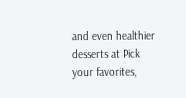and even healthier desserts at Pick your favorites,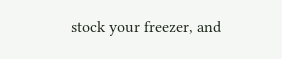stock your freezer, and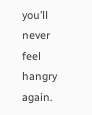you’ll never feel hangry again.